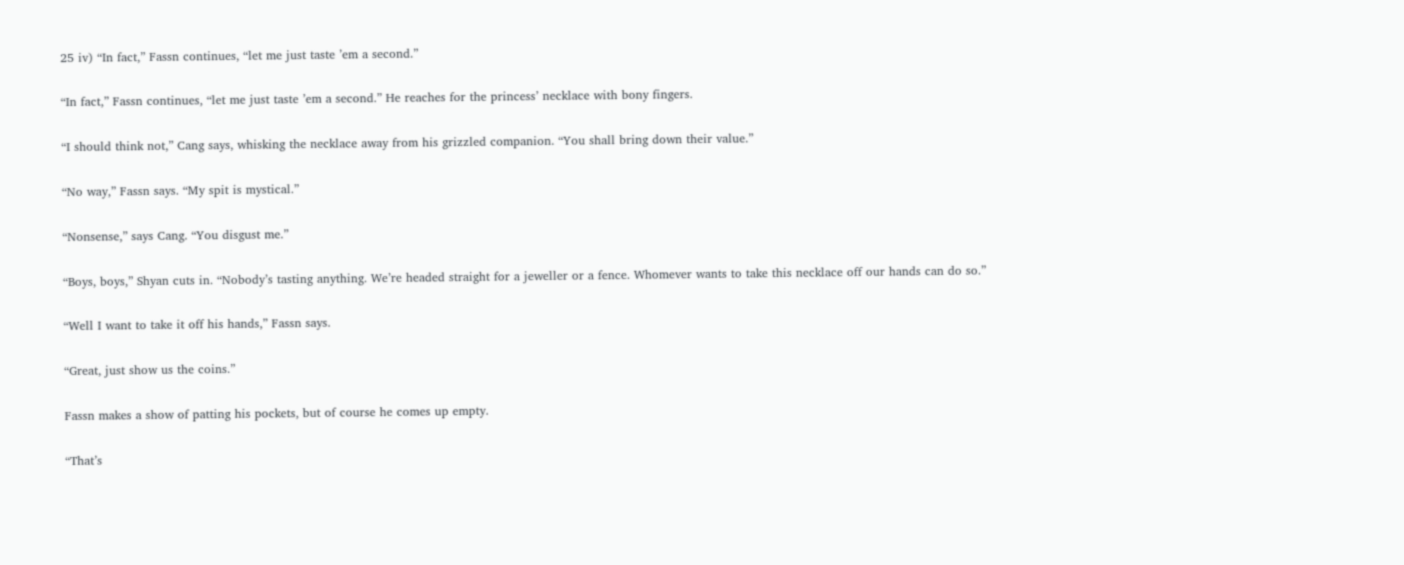25 iv) “In fact,” Fassn continues, “let me just taste ’em a second.”

“In fact,” Fassn continues, “let me just taste ’em a second.” He reaches for the princess’ necklace with bony fingers.

“I should think not,” Cang says, whisking the necklace away from his grizzled companion. “You shall bring down their value.”

“No way,” Fassn says. “My spit is mystical.”

“Nonsense,” says Cang. “You disgust me.”

“Boys, boys,” Shyan cuts in. “Nobody’s tasting anything. We’re headed straight for a jeweller or a fence. Whomever wants to take this necklace off our hands can do so.”

“Well I want to take it off his hands,” Fassn says.

“Great, just show us the coins.”

Fassn makes a show of patting his pockets, but of course he comes up empty.

“That’s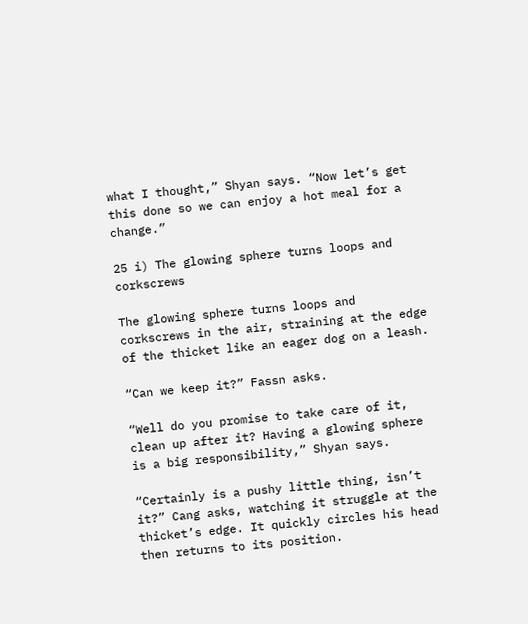what I thought,” Shyan says. “Now let’s get this done so we can enjoy a hot meal for a change.”

25 i) The glowing sphere turns loops and corkscrews

The glowing sphere turns loops and corkscrews in the air, straining at the edge of the thicket like an eager dog on a leash.

“Can we keep it?” Fassn asks.

“Well do you promise to take care of it, clean up after it? Having a glowing sphere is a big responsibility,” Shyan says.

“Certainly is a pushy little thing, isn’t it?” Cang asks, watching it struggle at the thicket’s edge. It quickly circles his head then returns to its position.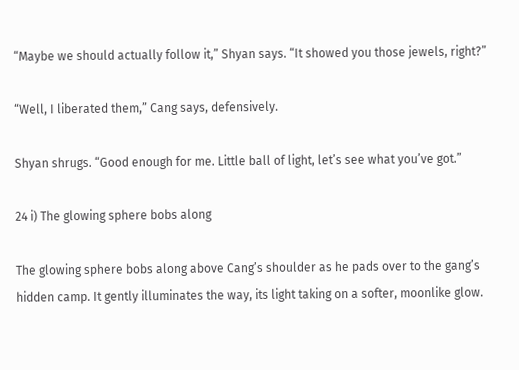“Maybe we should actually follow it,” Shyan says. “It showed you those jewels, right?”

“Well, I liberated them,” Cang says, defensively.

Shyan shrugs. “Good enough for me. Little ball of light, let’s see what you’ve got.”

24 i) The glowing sphere bobs along

The glowing sphere bobs along above Cang’s shoulder as he pads over to the gang’s hidden camp. It gently illuminates the way, its light taking on a softer, moonlike glow.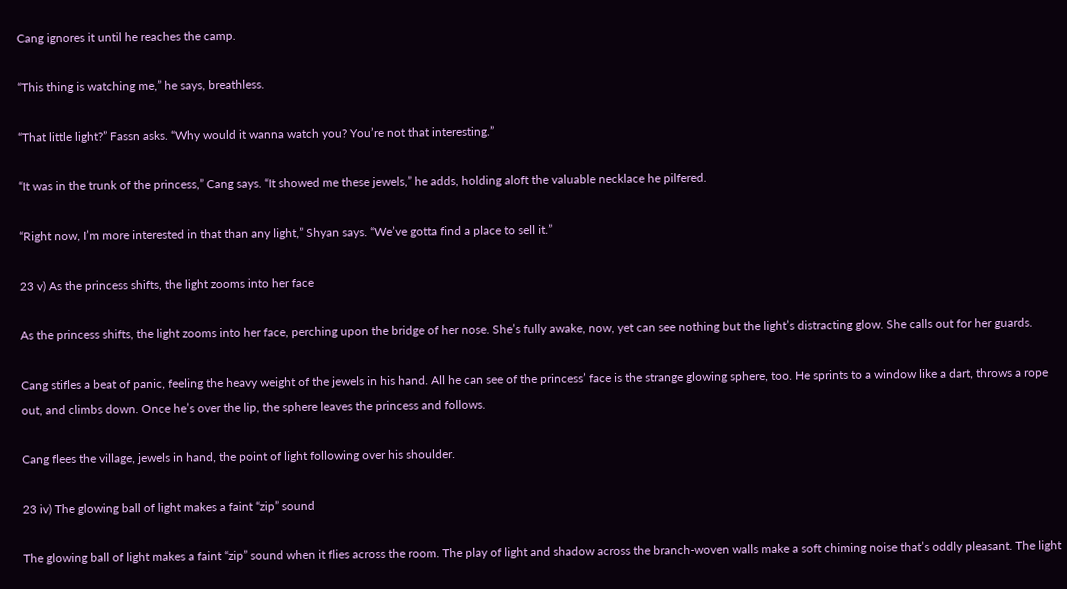Cang ignores it until he reaches the camp.

“This thing is watching me,” he says, breathless.

“That little light?” Fassn asks. “Why would it wanna watch you? You’re not that interesting.”

“It was in the trunk of the princess,” Cang says. “It showed me these jewels,” he adds, holding aloft the valuable necklace he pilfered.

“Right now, I’m more interested in that than any light,” Shyan says. “We’ve gotta find a place to sell it.”

23 v) As the princess shifts, the light zooms into her face

As the princess shifts, the light zooms into her face, perching upon the bridge of her nose. She’s fully awake, now, yet can see nothing but the light’s distracting glow. She calls out for her guards.

Cang stifles a beat of panic, feeling the heavy weight of the jewels in his hand. All he can see of the princess’ face is the strange glowing sphere, too. He sprints to a window like a dart, throws a rope out, and climbs down. Once he’s over the lip, the sphere leaves the princess and follows.

Cang flees the village, jewels in hand, the point of light following over his shoulder.

23 iv) The glowing ball of light makes a faint “zip” sound

The glowing ball of light makes a faint “zip” sound when it flies across the room. The play of light and shadow across the branch-woven walls make a soft chiming noise that’s oddly pleasant. The light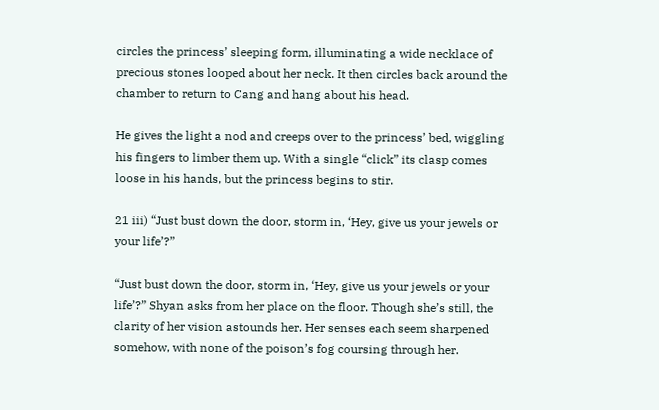circles the princess’ sleeping form, illuminating a wide necklace of precious stones looped about her neck. It then circles back around the chamber to return to Cang and hang about his head.

He gives the light a nod and creeps over to the princess’ bed, wiggling his fingers to limber them up. With a single “click” its clasp comes loose in his hands, but the princess begins to stir.

21 iii) “Just bust down the door, storm in, ‘Hey, give us your jewels or your life’?”

“Just bust down the door, storm in, ‘Hey, give us your jewels or your life’?” Shyan asks from her place on the floor. Though she’s still, the clarity of her vision astounds her. Her senses each seem sharpened somehow, with none of the poison’s fog coursing through her.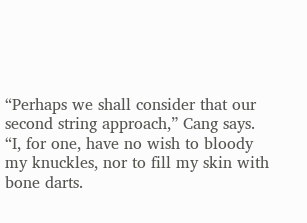“Perhaps we shall consider that our second string approach,” Cang says. “I, for one, have no wish to bloody my knuckles, nor to fill my skin with bone darts.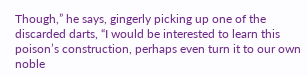Though,” he says, gingerly picking up one of the discarded darts, “I would be interested to learn this poison’s construction, perhaps even turn it to our own noble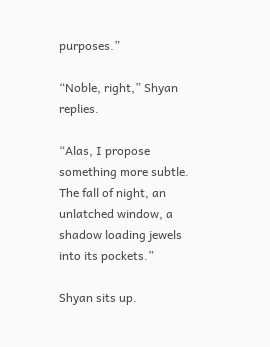purposes.”

“Noble, right,” Shyan replies.

“Alas, I propose something more subtle. The fall of night, an unlatched window, a shadow loading jewels into its pockets.”

Shyan sits up.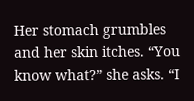Her stomach grumbles and her skin itches. “You know what?” she asks. “I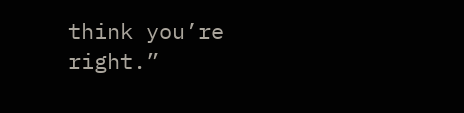think you’re right.”